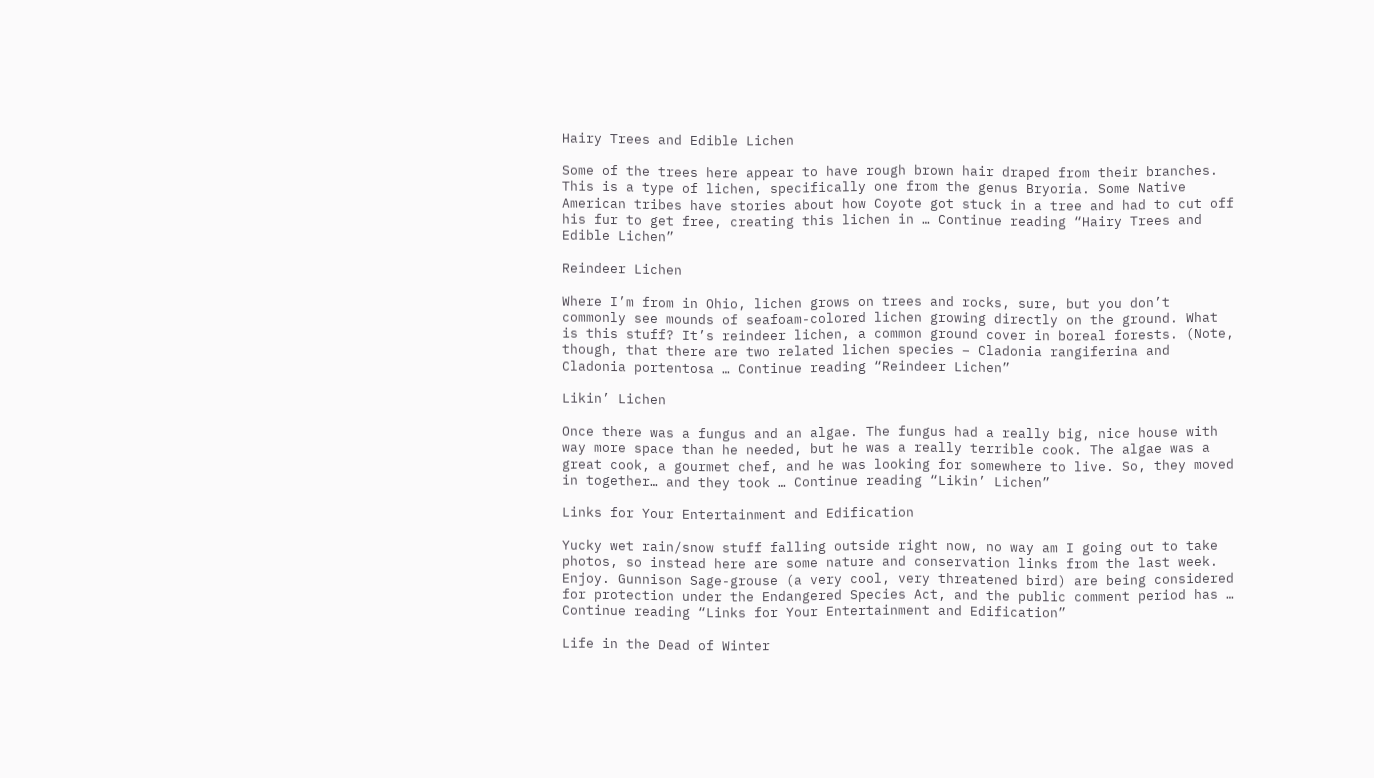Hairy Trees and Edible Lichen

Some of the trees here appear to have rough brown hair draped from their branches. This is a type of lichen, specifically one from the genus Bryoria. Some Native American tribes have stories about how Coyote got stuck in a tree and had to cut off his fur to get free, creating this lichen in … Continue reading “Hairy Trees and Edible Lichen”

Reindeer Lichen

Where I’m from in Ohio, lichen grows on trees and rocks, sure, but you don’t commonly see mounds of seafoam-colored lichen growing directly on the ground. What is this stuff? It’s reindeer lichen, a common ground cover in boreal forests. (Note, though, that there are two related lichen species – Cladonia rangiferina and Cladonia portentosa … Continue reading “Reindeer Lichen”

Likin’ Lichen

Once there was a fungus and an algae. The fungus had a really big, nice house with way more space than he needed, but he was a really terrible cook. The algae was a great cook, a gourmet chef, and he was looking for somewhere to live. So, they moved in together… and they took … Continue reading “Likin’ Lichen”

Links for Your Entertainment and Edification

Yucky wet rain/snow stuff falling outside right now, no way am I going out to take photos, so instead here are some nature and conservation links from the last week. Enjoy. Gunnison Sage-grouse (a very cool, very threatened bird) are being considered for protection under the Endangered Species Act, and the public comment period has … Continue reading “Links for Your Entertainment and Edification”

Life in the Dead of Winter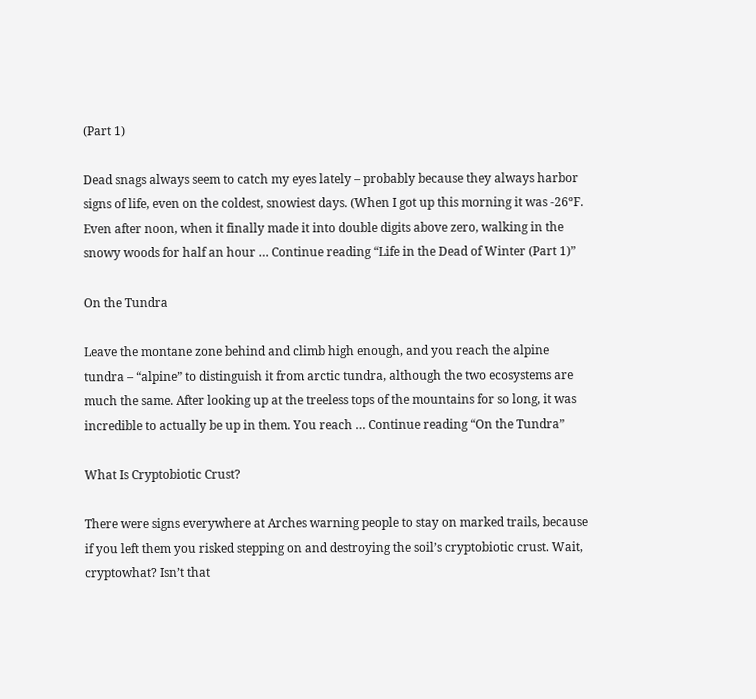(Part 1)

Dead snags always seem to catch my eyes lately – probably because they always harbor signs of life, even on the coldest, snowiest days. (When I got up this morning it was -26ºF. Even after noon, when it finally made it into double digits above zero, walking in the snowy woods for half an hour … Continue reading “Life in the Dead of Winter (Part 1)”

On the Tundra

Leave the montane zone behind and climb high enough, and you reach the alpine tundra – “alpine” to distinguish it from arctic tundra, although the two ecosystems are much the same. After looking up at the treeless tops of the mountains for so long, it was incredible to actually be up in them. You reach … Continue reading “On the Tundra”

What Is Cryptobiotic Crust?

There were signs everywhere at Arches warning people to stay on marked trails, because if you left them you risked stepping on and destroying the soil’s cryptobiotic crust. Wait, cryptowhat? Isn’t that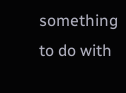something to do with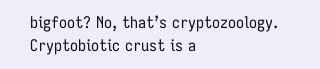bigfoot? No, that’s cryptozoology. Cryptobiotic crust is a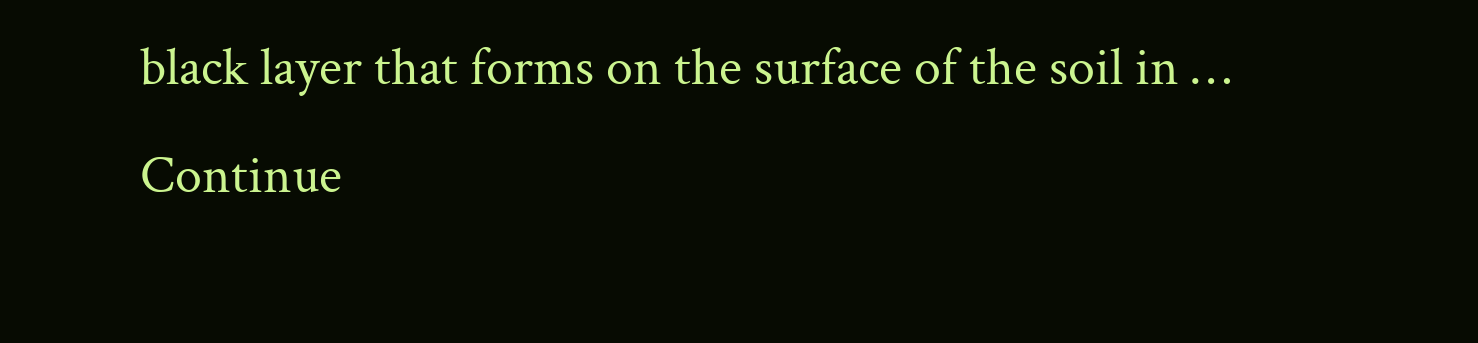black layer that forms on the surface of the soil in … Continue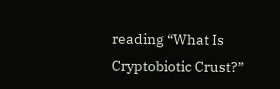reading “What Is Cryptobiotic Crust?”